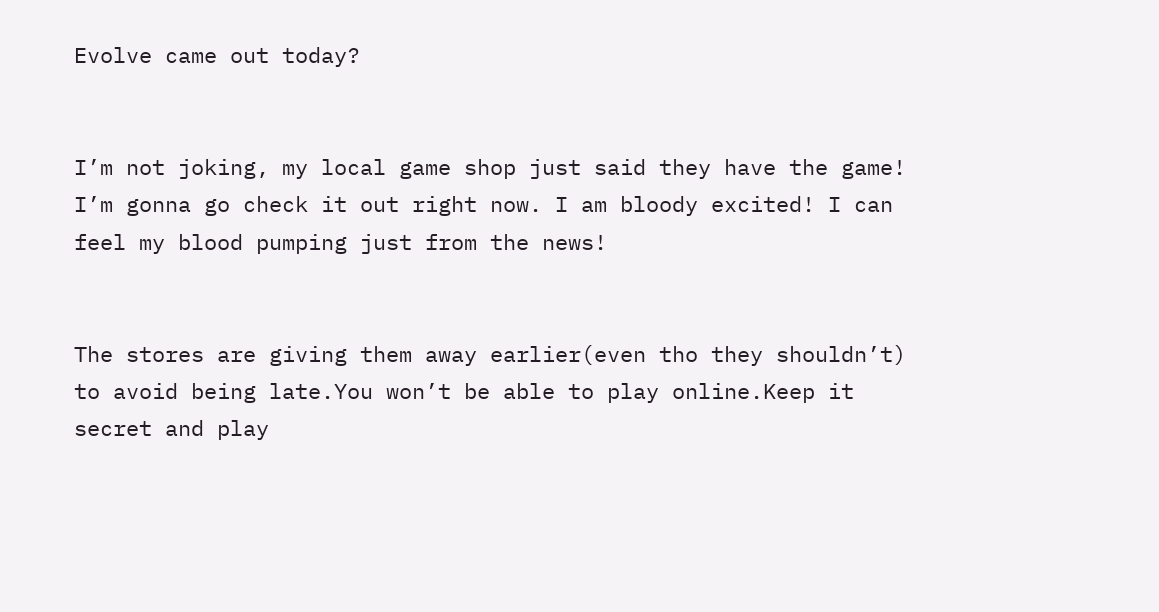Evolve came out today?


I’m not joking, my local game shop just said they have the game! I’m gonna go check it out right now. I am bloody excited! I can feel my blood pumping just from the news!


The stores are giving them away earlier(even tho they shouldn’t) to avoid being late.You won’t be able to play online.Keep it secret and play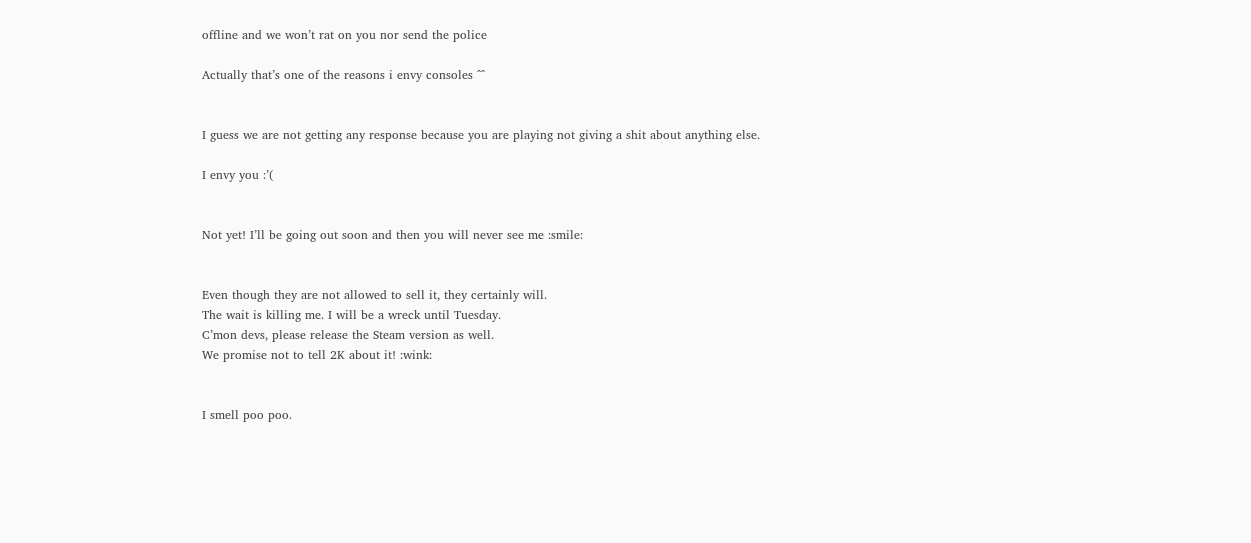offline and we won’t rat on you nor send the police

Actually that’s one of the reasons i envy consoles ^^


I guess we are not getting any response because you are playing not giving a shit about anything else.

I envy you :’(


Not yet! I’ll be going out soon and then you will never see me :smile:


Even though they are not allowed to sell it, they certainly will.
The wait is killing me. I will be a wreck until Tuesday.
C’mon devs, please release the Steam version as well.
We promise not to tell 2K about it! :wink:


I smell poo poo.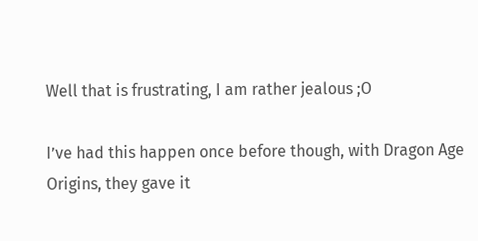Well that is frustrating, I am rather jealous ;O

I’ve had this happen once before though, with Dragon Age Origins, they gave it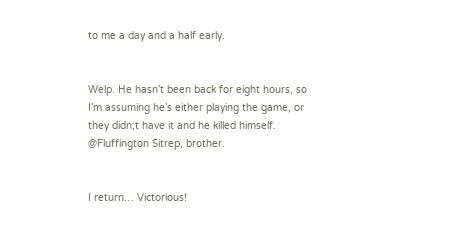to me a day and a half early.


Welp. He hasn’t been back for eight hours, so I’m assuming he’s either playing the game, or they didn;t have it and he killed himself. @Fluffington Sitrep, brother.


I return… Victorious!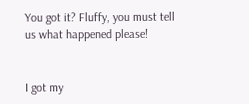You got it? Fluffy, you must tell us what happened please!


I got my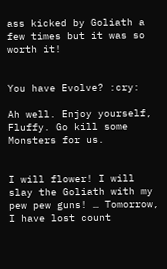ass kicked by Goliath a few times but it was so worth it!


You have Evolve? :cry:

Ah well. Enjoy yourself, Fluffy. Go kill some Monsters for us.


I will flower! I will slay the Goliath with my pew pew guns! … Tomorrow, I have lost count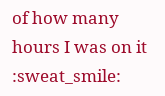of how many hours I was on it :sweat_smile: